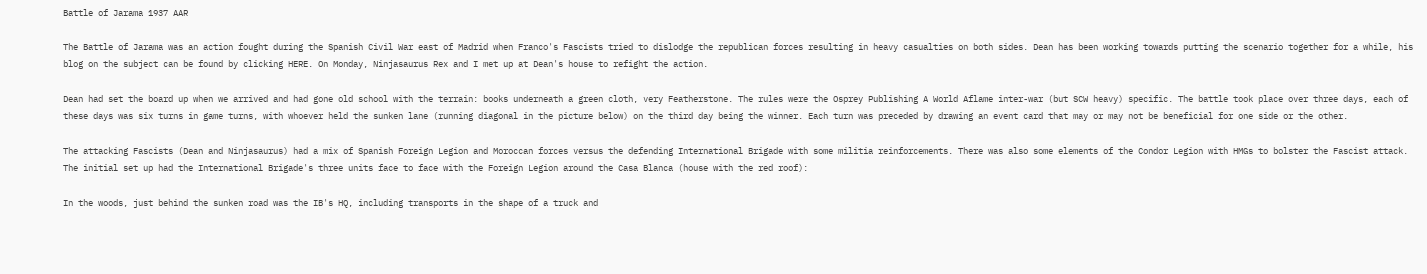Battle of Jarama 1937 AAR

The Battle of Jarama was an action fought during the Spanish Civil War east of Madrid when Franco's Fascists tried to dislodge the republican forces resulting in heavy casualties on both sides. Dean has been working towards putting the scenario together for a while, his blog on the subject can be found by clicking HERE. On Monday, Ninjasaurus Rex and I met up at Dean's house to refight the action.

Dean had set the board up when we arrived and had gone old school with the terrain: books underneath a green cloth, very Featherstone. The rules were the Osprey Publishing A World Aflame inter-war (but SCW heavy) specific. The battle took place over three days, each of these days was six turns in game turns, with whoever held the sunken lane (running diagonal in the picture below) on the third day being the winner. Each turn was preceded by drawing an event card that may or may not be beneficial for one side or the other.

The attacking Fascists (Dean and Ninjasaurus) had a mix of Spanish Foreign Legion and Moroccan forces versus the defending International Brigade with some militia reinforcements. There was also some elements of the Condor Legion with HMGs to bolster the Fascist attack. The initial set up had the International Brigade's three units face to face with the Foreign Legion around the Casa Blanca (house with the red roof):

In the woods, just behind the sunken road was the IB's HQ, including transports in the shape of a truck and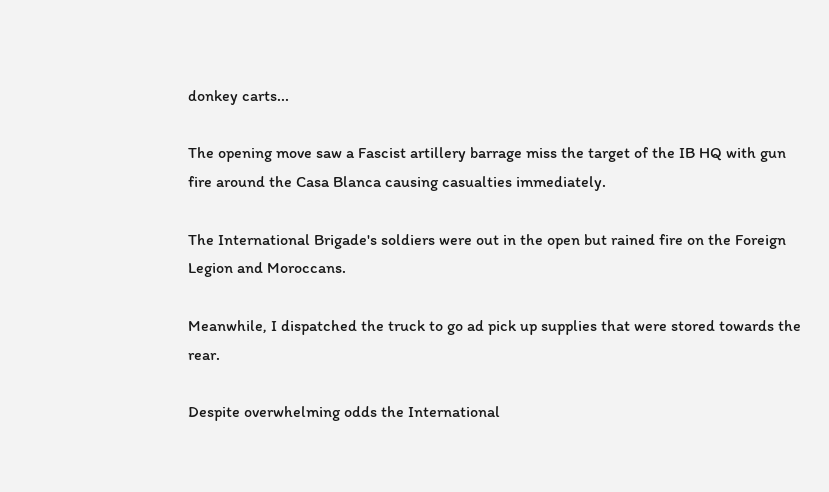donkey carts...

The opening move saw a Fascist artillery barrage miss the target of the IB HQ with gun fire around the Casa Blanca causing casualties immediately.

The International Brigade's soldiers were out in the open but rained fire on the Foreign Legion and Moroccans.

Meanwhile, I dispatched the truck to go ad pick up supplies that were stored towards the rear.

Despite overwhelming odds the International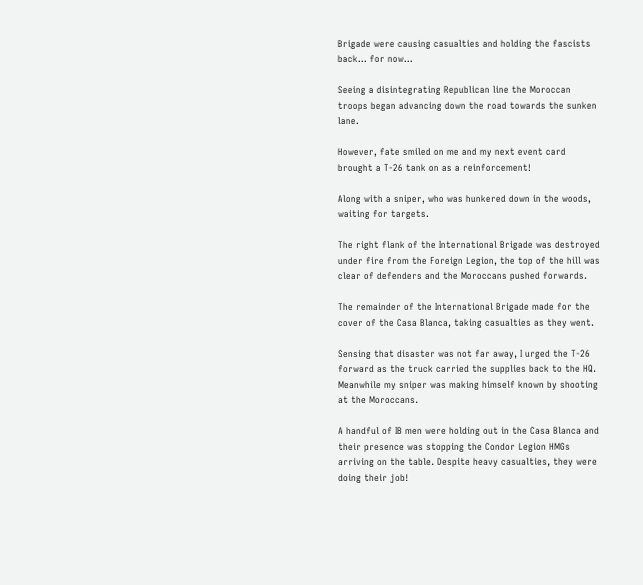Brigade were causing casualties and holding the fascists back... for now...

Seeing a disintegrating Republican line the Moroccan troops began advancing down the road towards the sunken lane.

However, fate smiled on me and my next event card brought a T-26 tank on as a reinforcement!

Along with a sniper, who was hunkered down in the woods, waiting for targets.

The right flank of the International Brigade was destroyed under fire from the Foreign Legion, the top of the hill was clear of defenders and the Moroccans pushed forwards.

The remainder of the International Brigade made for the cover of the Casa Blanca, taking casualties as they went.

Sensing that disaster was not far away, I urged the T-26 forward as the truck carried the supplies back to the HQ. Meanwhile my sniper was making himself known by shooting at the Moroccans.

A handful of IB men were holding out in the Casa Blanca and their presence was stopping the Condor Legion HMGs arriving on the table. Despite heavy casualties, they were doing their job!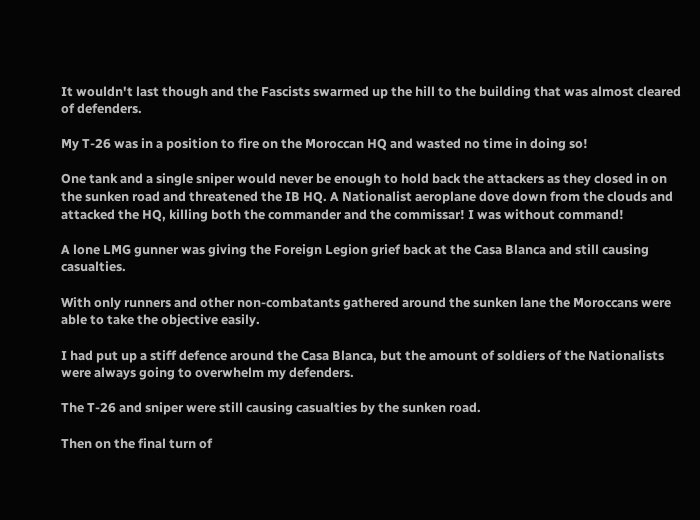It wouldn't last though and the Fascists swarmed up the hill to the building that was almost cleared of defenders.

My T-26 was in a position to fire on the Moroccan HQ and wasted no time in doing so!

One tank and a single sniper would never be enough to hold back the attackers as they closed in on the sunken road and threatened the IB HQ. A Nationalist aeroplane dove down from the clouds and attacked the HQ, killing both the commander and the commissar! I was without command!

A lone LMG gunner was giving the Foreign Legion grief back at the Casa Blanca and still causing casualties.

With only runners and other non-combatants gathered around the sunken lane the Moroccans were able to take the objective easily.

I had put up a stiff defence around the Casa Blanca, but the amount of soldiers of the Nationalists were always going to overwhelm my defenders.

The T-26 and sniper were still causing casualties by the sunken road.

Then on the final turn of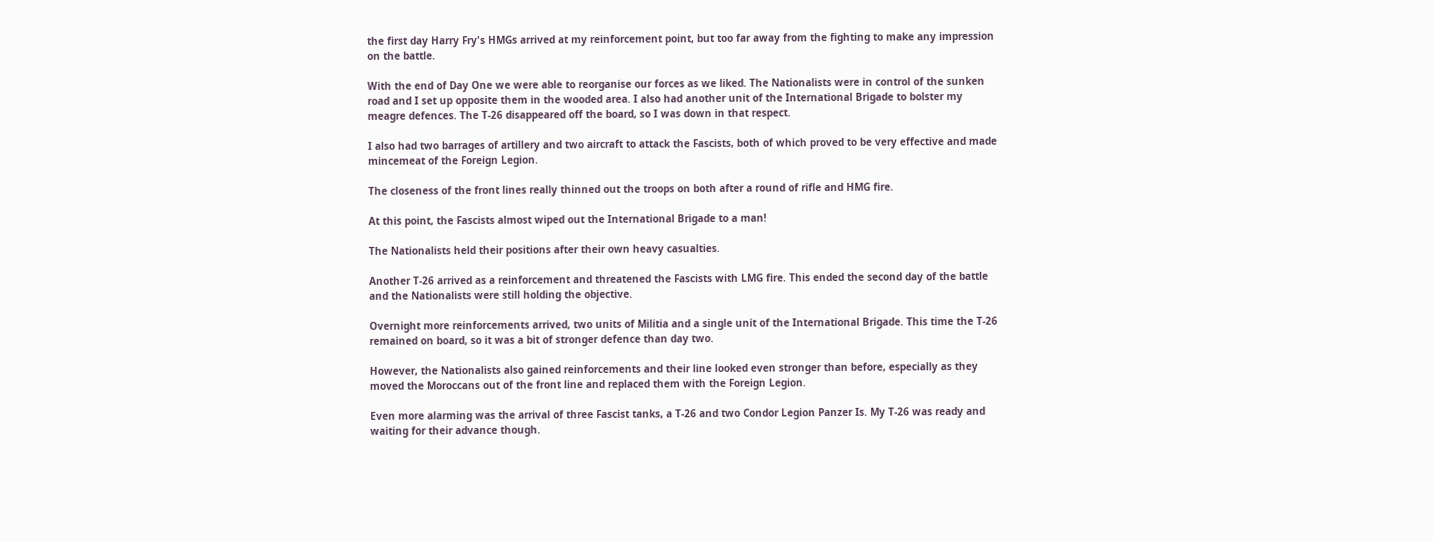the first day Harry Fry's HMGs arrived at my reinforcement point, but too far away from the fighting to make any impression on the battle.

With the end of Day One we were able to reorganise our forces as we liked. The Nationalists were in control of the sunken road and I set up opposite them in the wooded area. I also had another unit of the International Brigade to bolster my meagre defences. The T-26 disappeared off the board, so I was down in that respect.

I also had two barrages of artillery and two aircraft to attack the Fascists, both of which proved to be very effective and made mincemeat of the Foreign Legion.

The closeness of the front lines really thinned out the troops on both after a round of rifle and HMG fire.

At this point, the Fascists almost wiped out the International Brigade to a man!

The Nationalists held their positions after their own heavy casualties.

Another T-26 arrived as a reinforcement and threatened the Fascists with LMG fire. This ended the second day of the battle and the Nationalists were still holding the objective.

Overnight more reinforcements arrived, two units of Militia and a single unit of the International Brigade. This time the T-26 remained on board, so it was a bit of stronger defence than day two.

However, the Nationalists also gained reinforcements and their line looked even stronger than before, especially as they moved the Moroccans out of the front line and replaced them with the Foreign Legion.

Even more alarming was the arrival of three Fascist tanks, a T-26 and two Condor Legion Panzer Is. My T-26 was ready and waiting for their advance though.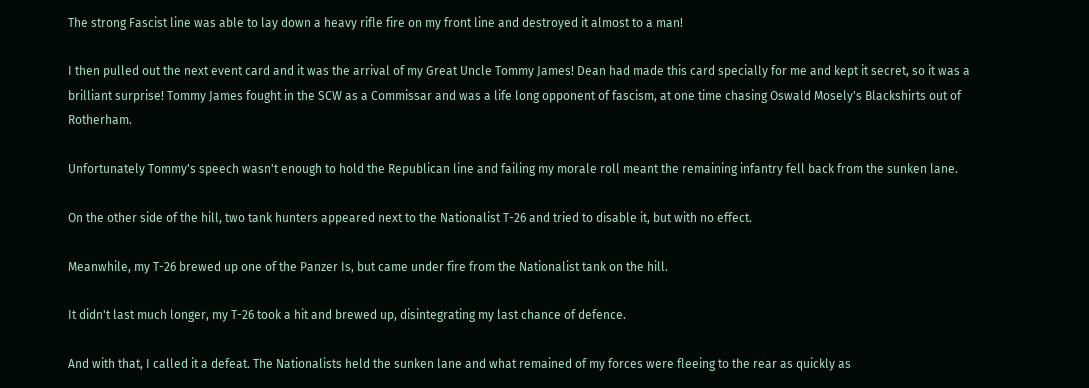The strong Fascist line was able to lay down a heavy rifle fire on my front line and destroyed it almost to a man!

I then pulled out the next event card and it was the arrival of my Great Uncle Tommy James! Dean had made this card specially for me and kept it secret, so it was a brilliant surprise! Tommy James fought in the SCW as a Commissar and was a life long opponent of fascism, at one time chasing Oswald Mosely's Blackshirts out of Rotherham.

Unfortunately Tommy's speech wasn't enough to hold the Republican line and failing my morale roll meant the remaining infantry fell back from the sunken lane.

On the other side of the hill, two tank hunters appeared next to the Nationalist T-26 and tried to disable it, but with no effect.

Meanwhile, my T-26 brewed up one of the Panzer Is, but came under fire from the Nationalist tank on the hill.

It didn't last much longer, my T-26 took a hit and brewed up, disintegrating my last chance of defence.

And with that, I called it a defeat. The Nationalists held the sunken lane and what remained of my forces were fleeing to the rear as quickly as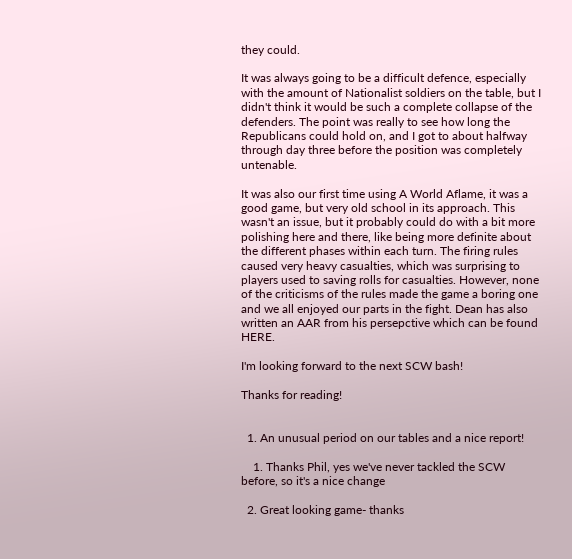they could.

It was always going to be a difficult defence, especially with the amount of Nationalist soldiers on the table, but I didn't think it would be such a complete collapse of the defenders. The point was really to see how long the Republicans could hold on, and I got to about halfway through day three before the position was completely untenable.

It was also our first time using A World Aflame, it was a good game, but very old school in its approach. This wasn't an issue, but it probably could do with a bit more polishing here and there, like being more definite about the different phases within each turn. The firing rules caused very heavy casualties, which was surprising to players used to saving rolls for casualties. However, none of the criticisms of the rules made the game a boring one and we all enjoyed our parts in the fight. Dean has also written an AAR from his persepctive which can be found HERE.

I'm looking forward to the next SCW bash!

Thanks for reading!


  1. An unusual period on our tables and a nice report!

    1. Thanks Phil, yes we've never tackled the SCW before, so it's a nice change

  2. Great looking game- thanks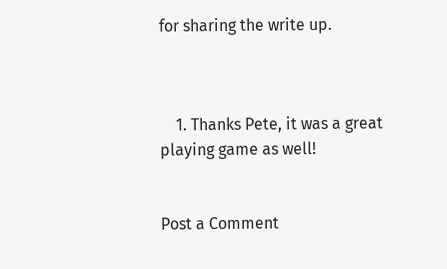for sharing the write up.



    1. Thanks Pete, it was a great playing game as well!


Post a Comment